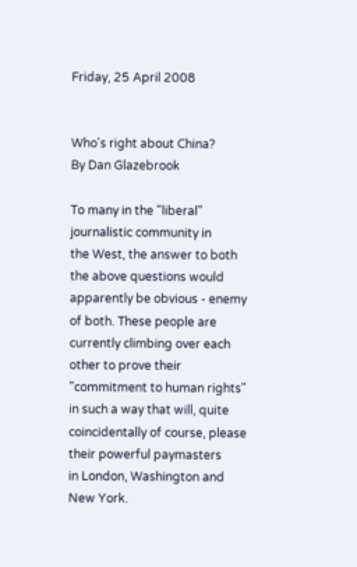Friday, 25 April 2008


Who's right about China?
By Dan Glazebrook

To many in the "liberal" journalistic community in
the West, the answer to both the above questions would
apparently be obvious - enemy of both. These people are
currently climbing over each other to prove their
"commitment to human rights" in such a way that will, quite
coincidentally of course, please their powerful paymasters
in London, Washington and New York.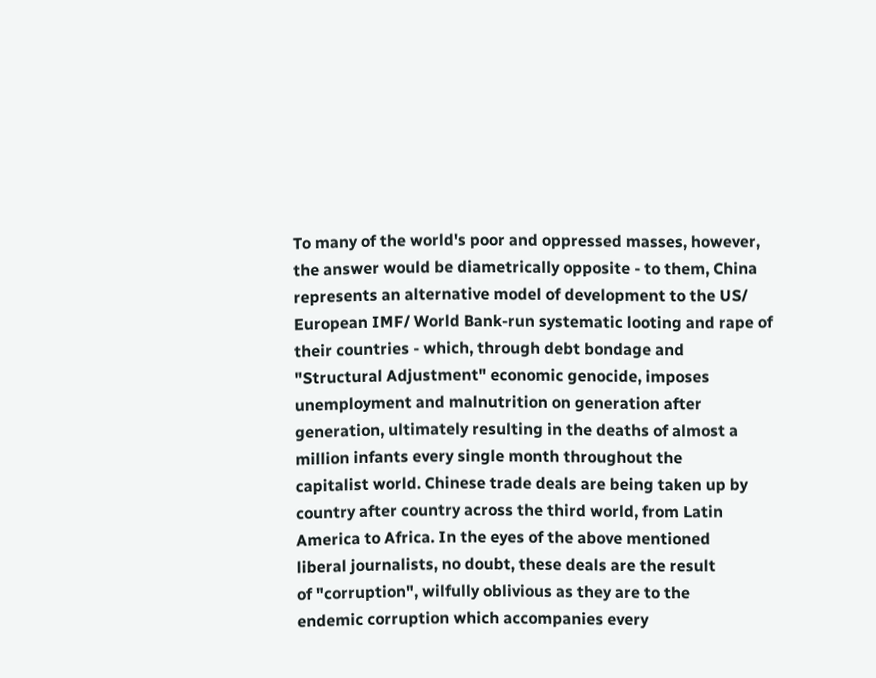To many of the world's poor and oppressed masses, however,
the answer would be diametrically opposite - to them, China
represents an alternative model of development to the US/
European IMF/ World Bank-run systematic looting and rape of
their countries - which, through debt bondage and
"Structural Adjustment" economic genocide, imposes
unemployment and malnutrition on generation after
generation, ultimately resulting in the deaths of almost a
million infants every single month throughout the
capitalist world. Chinese trade deals are being taken up by
country after country across the third world, from Latin
America to Africa. In the eyes of the above mentioned
liberal journalists, no doubt, these deals are the result
of "corruption", wilfully oblivious as they are to the
endemic corruption which accompanies every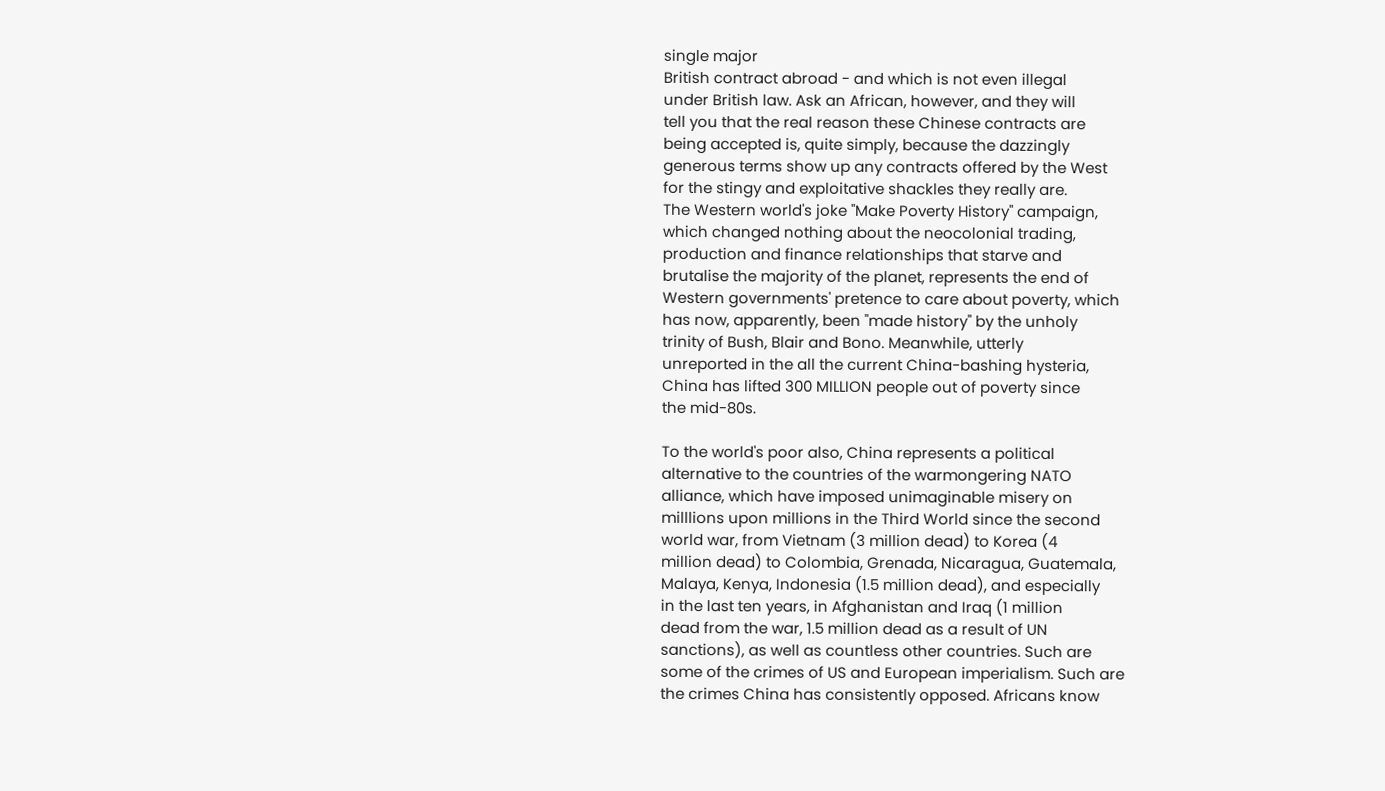single major
British contract abroad - and which is not even illegal
under British law. Ask an African, however, and they will
tell you that the real reason these Chinese contracts are
being accepted is, quite simply, because the dazzingly
generous terms show up any contracts offered by the West
for the stingy and exploitative shackles they really are.
The Western world's joke "Make Poverty History" campaign,
which changed nothing about the neocolonial trading,
production and finance relationships that starve and
brutalise the majority of the planet, represents the end of
Western governments' pretence to care about poverty, which
has now, apparently, been "made history" by the unholy
trinity of Bush, Blair and Bono. Meanwhile, utterly
unreported in the all the current China-bashing hysteria,
China has lifted 300 MILLION people out of poverty since
the mid-80s.

To the world's poor also, China represents a political
alternative to the countries of the warmongering NATO
alliance, which have imposed unimaginable misery on
milllions upon millions in the Third World since the second
world war, from Vietnam (3 million dead) to Korea (4
million dead) to Colombia, Grenada, Nicaragua, Guatemala,
Malaya, Kenya, Indonesia (1.5 million dead), and especially
in the last ten years, in Afghanistan and Iraq (1 million
dead from the war, 1.5 million dead as a result of UN
sanctions), as well as countless other countries. Such are
some of the crimes of US and European imperialism. Such are
the crimes China has consistently opposed. Africans know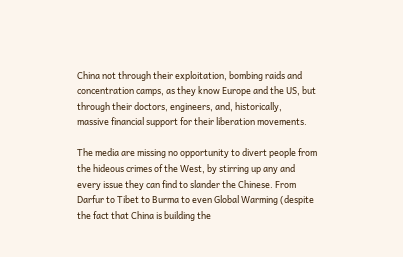China not through their exploitation, bombing raids and
concentration camps, as they know Europe and the US, but
through their doctors, engineers, and, historically,
massive financial support for their liberation movements.

The media are missing no opportunity to divert people from
the hideous crimes of the West, by stirring up any and
every issue they can find to slander the Chinese. From
Darfur to Tibet to Burma to even Global Warming (despite
the fact that China is building the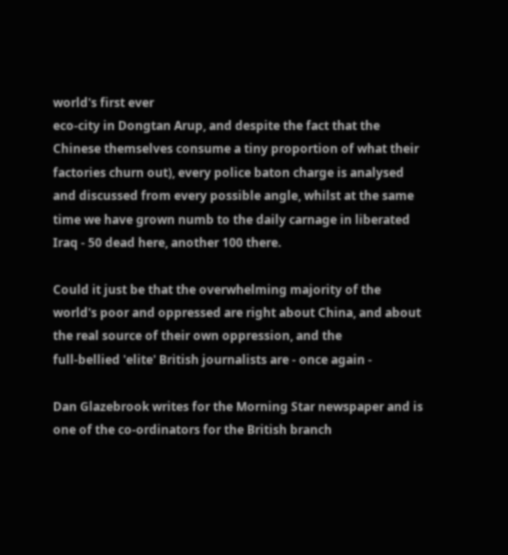world's first ever
eco-city in Dongtan Arup, and despite the fact that the
Chinese themselves consume a tiny proportion of what their
factories churn out), every police baton charge is analysed
and discussed from every possible angle, whilst at the same
time we have grown numb to the daily carnage in liberated
Iraq - 50 dead here, another 100 there.

Could it just be that the overwhelming majority of the
world's poor and oppressed are right about China, and about
the real source of their own oppression, and the
full-bellied 'elite' British journalists are - once again -

Dan Glazebrook writes for the Morning Star newspaper and is
one of the co-ordinators for the British branch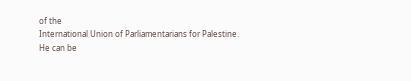of the
International Union of Parliamentarians for Palestine.
He can be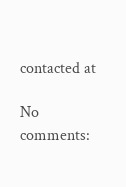contacted at

No comments: